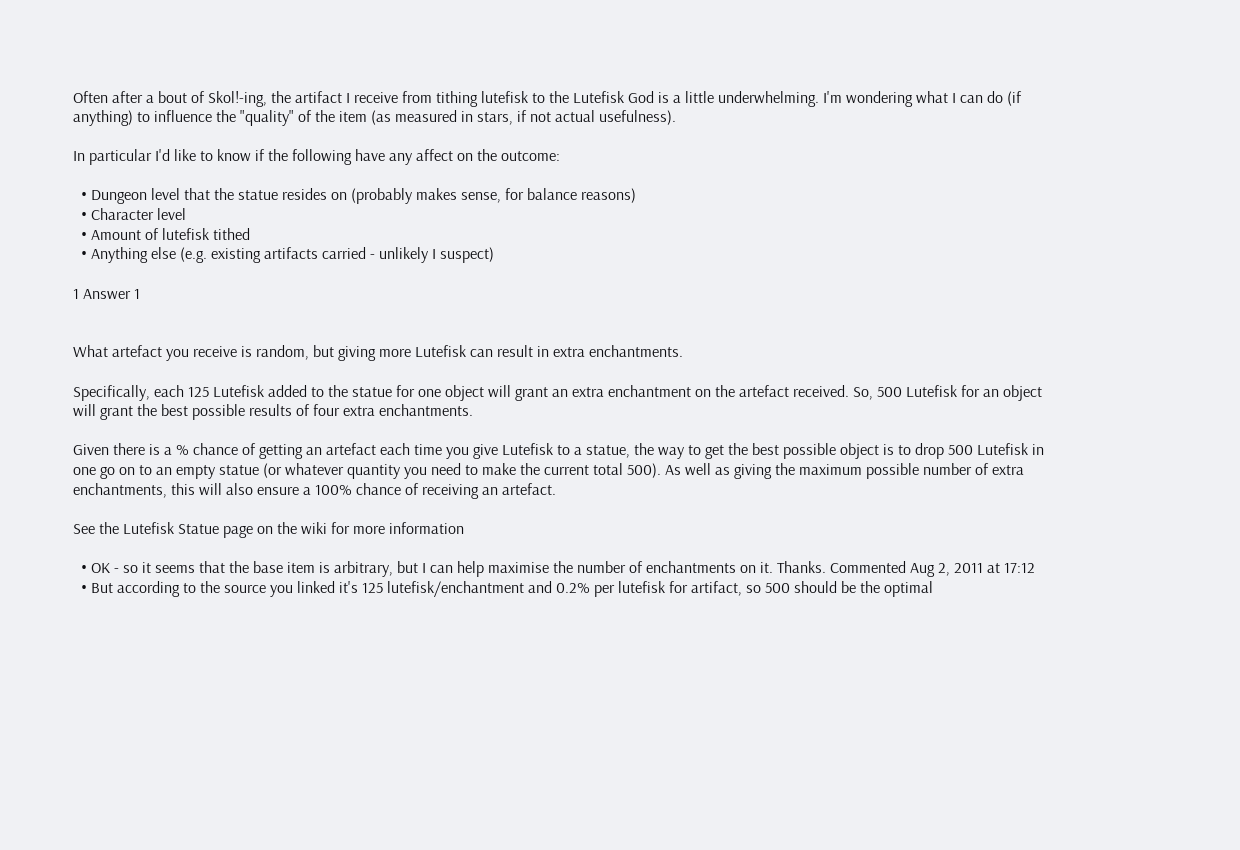Often after a bout of Skol!-ing, the artifact I receive from tithing lutefisk to the Lutefisk God is a little underwhelming. I'm wondering what I can do (if anything) to influence the "quality" of the item (as measured in stars, if not actual usefulness).

In particular I'd like to know if the following have any affect on the outcome:

  • Dungeon level that the statue resides on (probably makes sense, for balance reasons)
  • Character level
  • Amount of lutefisk tithed
  • Anything else (e.g. existing artifacts carried - unlikely I suspect)

1 Answer 1


What artefact you receive is random, but giving more Lutefisk can result in extra enchantments.

Specifically, each 125 Lutefisk added to the statue for one object will grant an extra enchantment on the artefact received. So, 500 Lutefisk for an object will grant the best possible results of four extra enchantments.

Given there is a % chance of getting an artefact each time you give Lutefisk to a statue, the way to get the best possible object is to drop 500 Lutefisk in one go on to an empty statue (or whatever quantity you need to make the current total 500). As well as giving the maximum possible number of extra enchantments, this will also ensure a 100% chance of receiving an artefact.

See the Lutefisk Statue page on the wiki for more information

  • OK - so it seems that the base item is arbitrary, but I can help maximise the number of enchantments on it. Thanks. Commented Aug 2, 2011 at 17:12
  • But according to the source you linked it's 125 lutefisk/enchantment and 0.2% per lutefisk for artifact, so 500 should be the optimal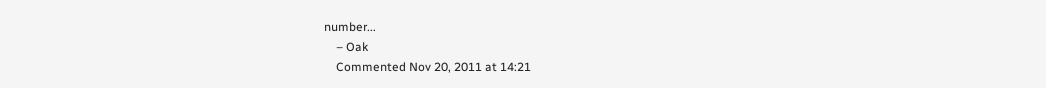number...
    – Oak
    Commented Nov 20, 2011 at 14:21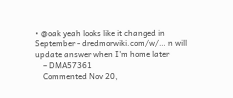• @oak yeah looks like it changed in September - dredmorwiki.com/w/… n will update answer when I'm home later
    – DMA57361
    Commented Nov 20,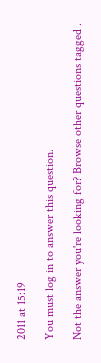2011 at 15:19

You must log in to answer this question.

Not the answer you're looking for? Browse other questions tagged .